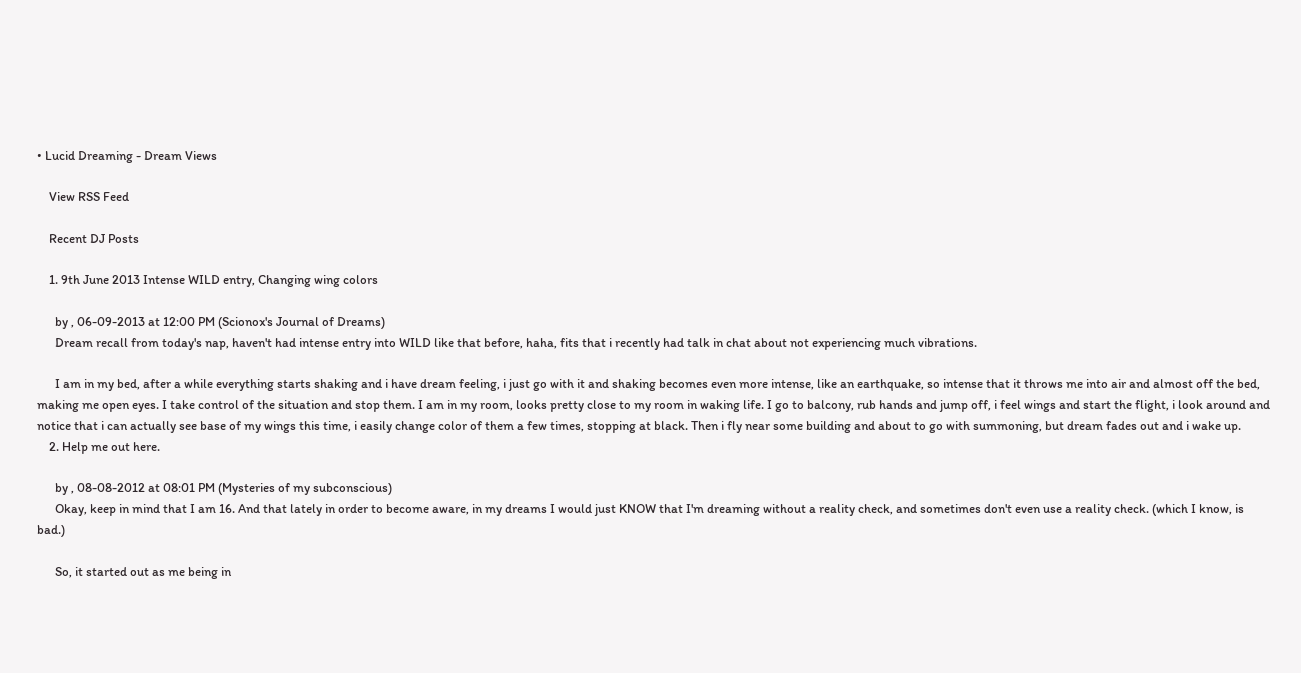• Lucid Dreaming - Dream Views

    View RSS Feed

    Recent DJ Posts

    1. 9th June 2013 Intense WILD entry, Changing wing colors

      by , 06-09-2013 at 12:00 PM (Scionox's Journal of Dreams)
      Dream recall from today's nap, haven't had intense entry into WILD like that before, haha, fits that i recently had talk in chat about not experiencing much vibrations.

      I am in my bed, after a while everything starts shaking and i have dream feeling, i just go with it and shaking becomes even more intense, like an earthquake, so intense that it throws me into air and almost off the bed, making me open eyes. I take control of the situation and stop them. I am in my room, looks pretty close to my room in waking life. I go to balcony, rub hands and jump off, i feel wings and start the flight, i look around and notice that i can actually see base of my wings this time, i easily change color of them a few times, stopping at black. Then i fly near some building and about to go with summoning, but dream fades out and i wake up.
    2. Help me out here.

      by , 08-08-2012 at 08:01 PM (Mysteries of my subconscious)
      Okay, keep in mind that I am 16. And that lately in order to become aware, in my dreams I would just KNOW that I'm dreaming without a reality check, and sometimes don't even use a reality check. (which I know, is bad.)

      So, it started out as me being in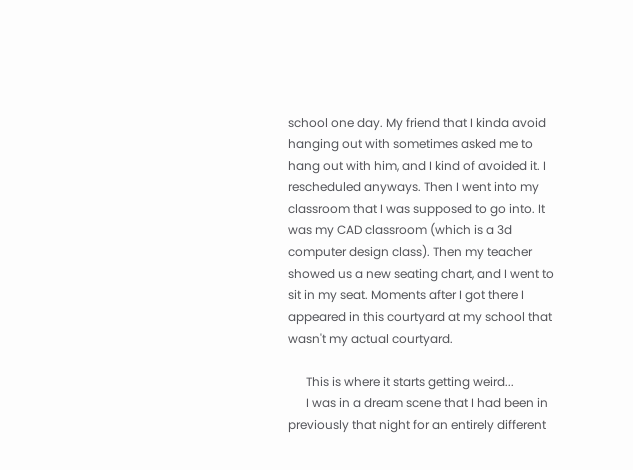school one day. My friend that I kinda avoid hanging out with sometimes asked me to hang out with him, and I kind of avoided it. I rescheduled anyways. Then I went into my classroom that I was supposed to go into. It was my CAD classroom (which is a 3d computer design class). Then my teacher showed us a new seating chart, and I went to sit in my seat. Moments after I got there I appeared in this courtyard at my school that wasn't my actual courtyard.

      This is where it starts getting weird...
      I was in a dream scene that I had been in previously that night for an entirely different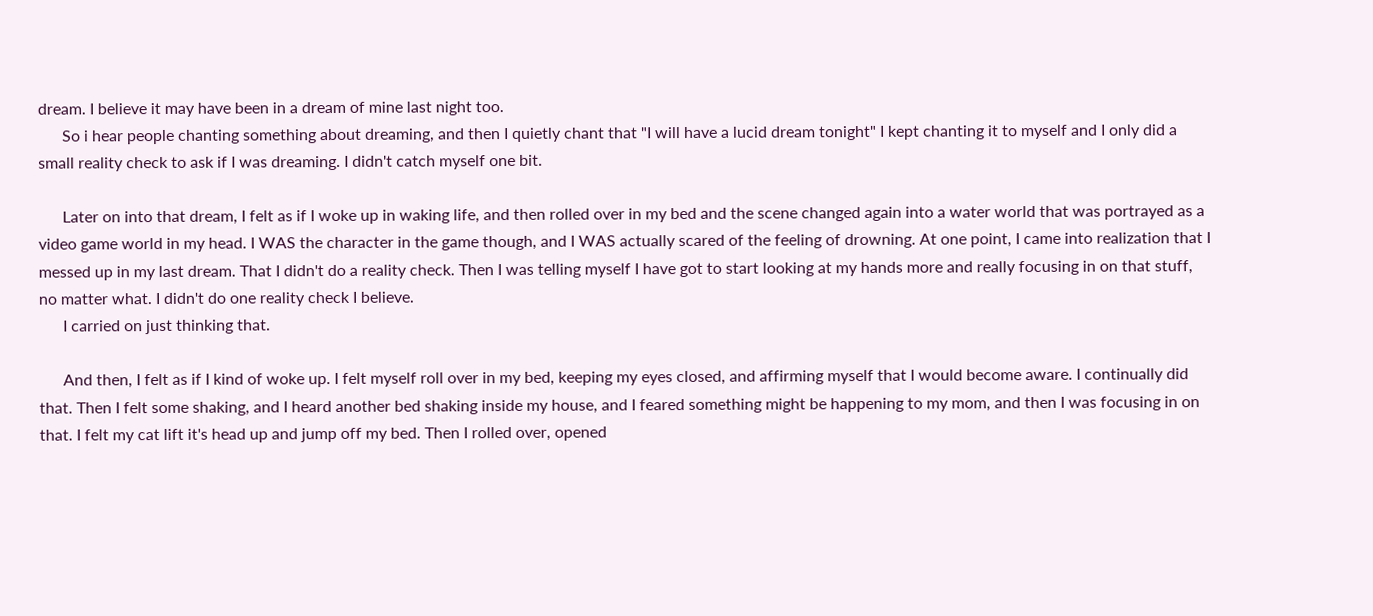dream. I believe it may have been in a dream of mine last night too.
      So i hear people chanting something about dreaming, and then I quietly chant that "I will have a lucid dream tonight" I kept chanting it to myself and I only did a small reality check to ask if I was dreaming. I didn't catch myself one bit.

      Later on into that dream, I felt as if I woke up in waking life, and then rolled over in my bed and the scene changed again into a water world that was portrayed as a video game world in my head. I WAS the character in the game though, and I WAS actually scared of the feeling of drowning. At one point, I came into realization that I messed up in my last dream. That I didn't do a reality check. Then I was telling myself I have got to start looking at my hands more and really focusing in on that stuff, no matter what. I didn't do one reality check I believe.
      I carried on just thinking that.

      And then, I felt as if I kind of woke up. I felt myself roll over in my bed, keeping my eyes closed, and affirming myself that I would become aware. I continually did that. Then I felt some shaking, and I heard another bed shaking inside my house, and I feared something might be happening to my mom, and then I was focusing in on that. I felt my cat lift it's head up and jump off my bed. Then I rolled over, opened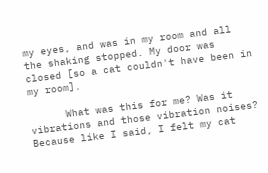my eyes, and was in my room and all the shaking stopped. My door was closed [so a cat couldn't have been in my room].

      What was this for me? Was it vibrations and those vibration noises? Because like I said, I felt my cat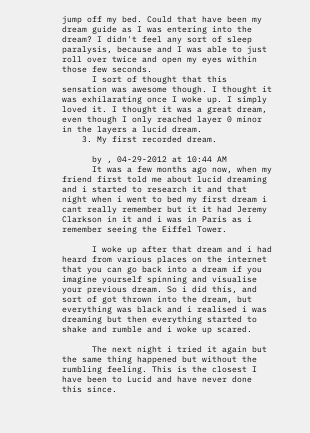jump off my bed. Could that have been my dream guide as I was entering into the dream? I didn't feel any sort of sleep paralysis, because and I was able to just roll over twice and open my eyes within those few seconds.
      I sort of thought that this sensation was awesome though. I thought it was exhilarating once I woke up. I simply loved it. I thought it was a great dream, even though I only reached layer 0 minor in the layers a lucid dream.
    3. My first recorded dream.

      by , 04-29-2012 at 10:44 AM
      It was a few months ago now, when my friend first told me about lucid dreaming and i started to research it and that night when i went to bed my first dream i cant really remember but it it had Jeremy Clarkson in it and i was in Paris as i remember seeing the Eiffel Tower.

      I woke up after that dream and i had heard from various places on the internet that you can go back into a dream if you imagine yourself spinning and visualise your previous dream. So i did this, and sort of got thrown into the dream, but everything was black and i realised i was dreaming but then everything started to shake and rumble and i woke up scared.

      The next night i tried it again but the same thing happened but without the rumbling feeling. This is the closest I have been to Lucid and have never done this since.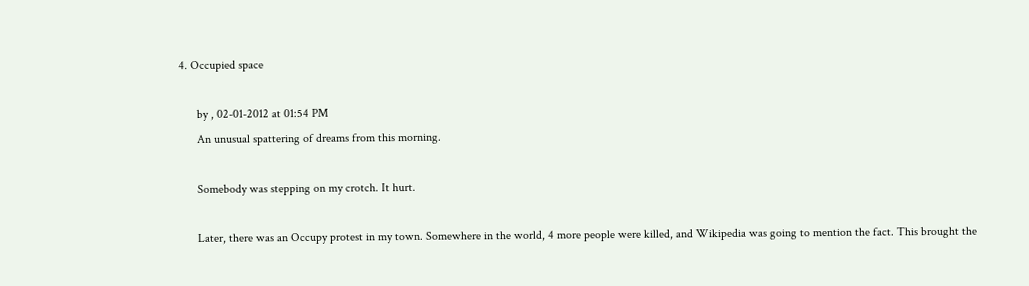4. Occupied space

      by , 02-01-2012 at 01:54 PM
      An unusual spattering of dreams from this morning.

      Somebody was stepping on my crotch. It hurt.

      Later, there was an Occupy protest in my town. Somewhere in the world, 4 more people were killed, and Wikipedia was going to mention the fact. This brought the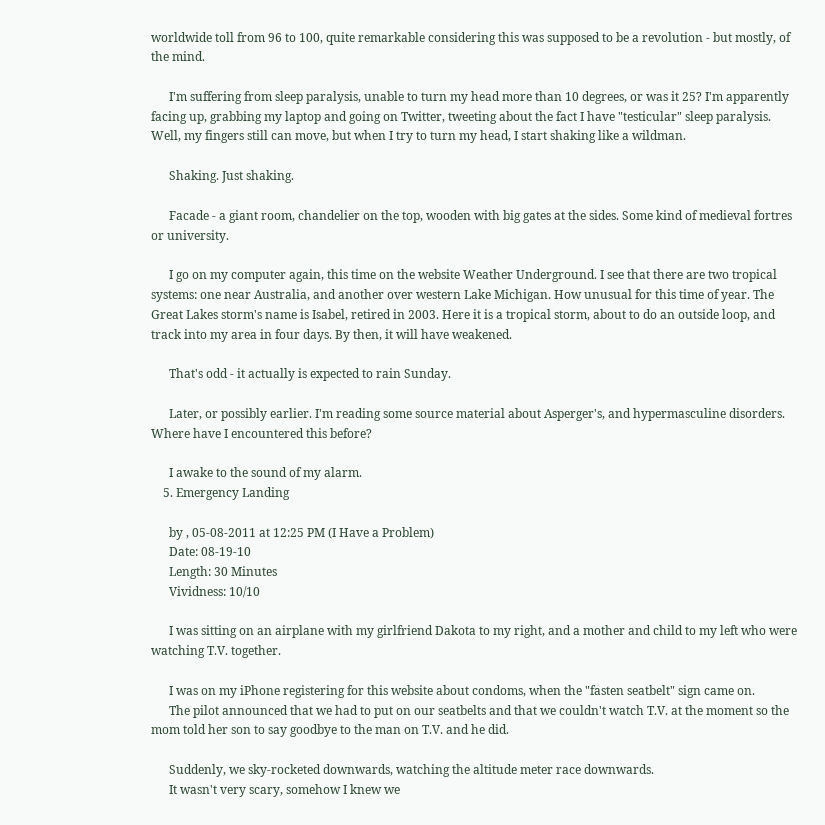worldwide toll from 96 to 100, quite remarkable considering this was supposed to be a revolution - but mostly, of the mind.

      I'm suffering from sleep paralysis, unable to turn my head more than 10 degrees, or was it 25? I'm apparently facing up, grabbing my laptop and going on Twitter, tweeting about the fact I have "testicular" sleep paralysis. Well, my fingers still can move, but when I try to turn my head, I start shaking like a wildman.

      Shaking. Just shaking.

      Facade - a giant room, chandelier on the top, wooden with big gates at the sides. Some kind of medieval fortres or university.

      I go on my computer again, this time on the website Weather Underground. I see that there are two tropical systems: one near Australia, and another over western Lake Michigan. How unusual for this time of year. The Great Lakes storm's name is Isabel, retired in 2003. Here it is a tropical storm, about to do an outside loop, and track into my area in four days. By then, it will have weakened.

      That's odd - it actually is expected to rain Sunday.

      Later, or possibly earlier. I'm reading some source material about Asperger's, and hypermasculine disorders. Where have I encountered this before?

      I awake to the sound of my alarm.
    5. Emergency Landing

      by , 05-08-2011 at 12:25 PM (I Have a Problem)
      Date: 08-19-10
      Length: 30 Minutes
      Vividness: 10/10

      I was sitting on an airplane with my girlfriend Dakota to my right, and a mother and child to my left who were watching T.V. together.

      I was on my iPhone registering for this website about condoms, when the "fasten seatbelt" sign came on.
      The pilot announced that we had to put on our seatbelts and that we couldn't watch T.V. at the moment so the mom told her son to say goodbye to the man on T.V. and he did.

      Suddenly, we sky-rocketed downwards, watching the altitude meter race downwards.
      It wasn't very scary, somehow I knew we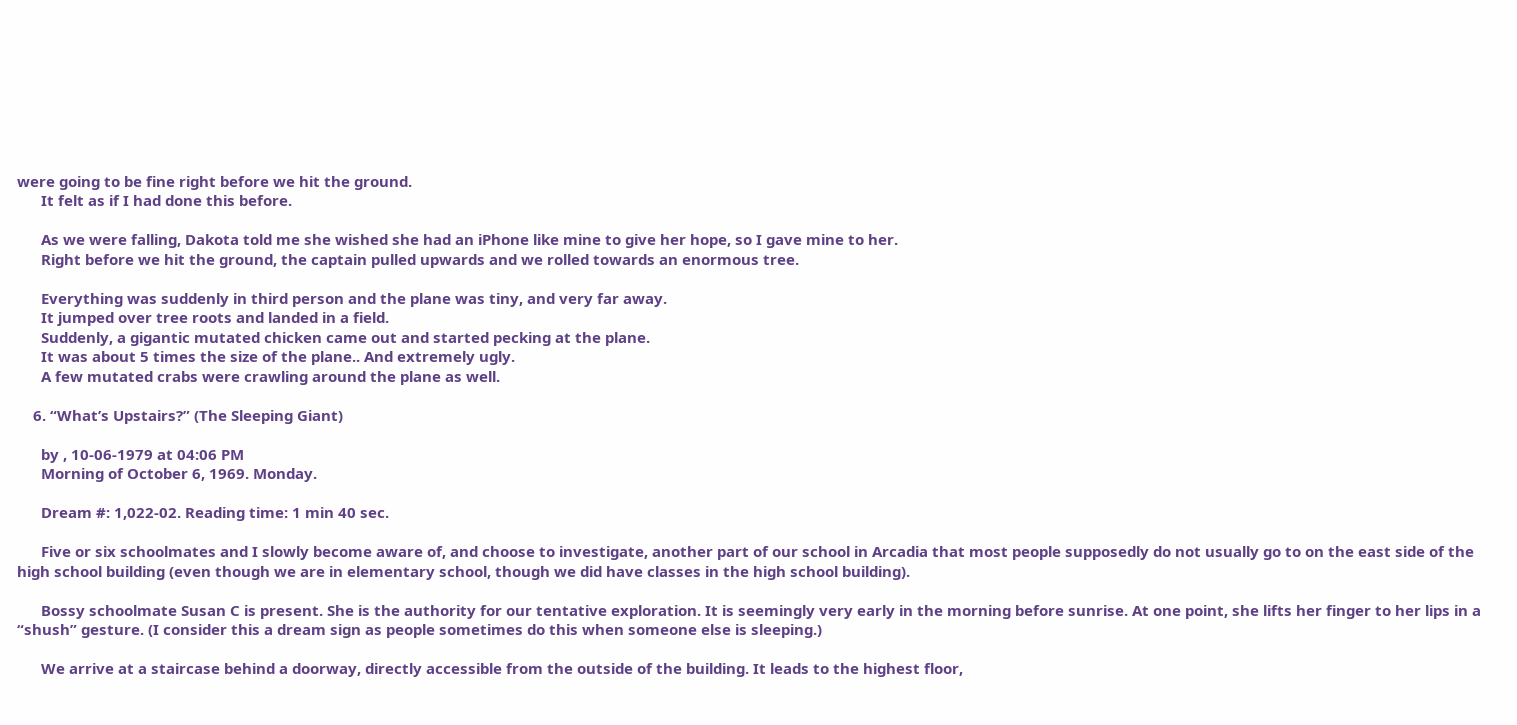were going to be fine right before we hit the ground.
      It felt as if I had done this before.

      As we were falling, Dakota told me she wished she had an iPhone like mine to give her hope, so I gave mine to her.
      Right before we hit the ground, the captain pulled upwards and we rolled towards an enormous tree.

      Everything was suddenly in third person and the plane was tiny, and very far away.
      It jumped over tree roots and landed in a field.
      Suddenly, a gigantic mutated chicken came out and started pecking at the plane.
      It was about 5 times the size of the plane.. And extremely ugly.
      A few mutated crabs were crawling around the plane as well.

    6. “What’s Upstairs?” (The Sleeping Giant)

      by , 10-06-1979 at 04:06 PM
      Morning of October 6, 1969. Monday.

      Dream #: 1,022-02. Reading time: 1 min 40 sec.

      Five or six schoolmates and I slowly become aware of, and choose to investigate, another part of our school in Arcadia that most people supposedly do not usually go to on the east side of the high school building (even though we are in elementary school, though we did have classes in the high school building).

      Bossy schoolmate Susan C is present. She is the authority for our tentative exploration. It is seemingly very early in the morning before sunrise. At one point, she lifts her finger to her lips in a “shush” gesture. (I consider this a dream sign as people sometimes do this when someone else is sleeping.)

      We arrive at a staircase behind a doorway, directly accessible from the outside of the building. It leads to the highest floor,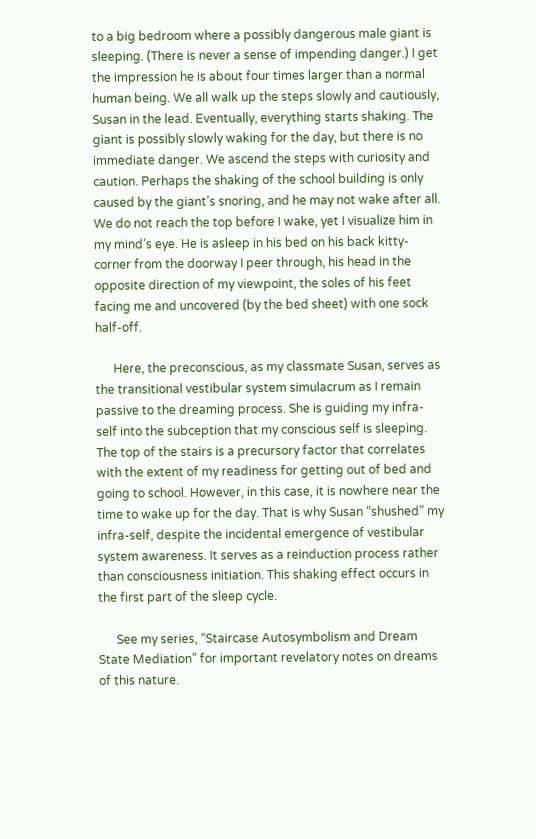to a big bedroom where a possibly dangerous male giant is sleeping. (There is never a sense of impending danger.) I get the impression he is about four times larger than a normal human being. We all walk up the steps slowly and cautiously, Susan in the lead. Eventually, everything starts shaking. The giant is possibly slowly waking for the day, but there is no immediate danger. We ascend the steps with curiosity and caution. Perhaps the shaking of the school building is only caused by the giant’s snoring, and he may not wake after all. We do not reach the top before I wake, yet I visualize him in my mind’s eye. He is asleep in his bed on his back kitty-corner from the doorway I peer through, his head in the opposite direction of my viewpoint, the soles of his feet facing me and uncovered (by the bed sheet) with one sock half-off.

      Here, the preconscious, as my classmate Susan, serves as the transitional vestibular system simulacrum as I remain passive to the dreaming process. She is guiding my infra-self into the subception that my conscious self is sleeping. The top of the stairs is a precursory factor that correlates with the extent of my readiness for getting out of bed and going to school. However, in this case, it is nowhere near the time to wake up for the day. That is why Susan “shushed” my infra-self, despite the incidental emergence of vestibular system awareness. It serves as a reinduction process rather than consciousness initiation. This shaking effect occurs in the first part of the sleep cycle.

      See my series, “Staircase Autosymbolism and Dream State Mediation” for important revelatory notes on dreams of this nature.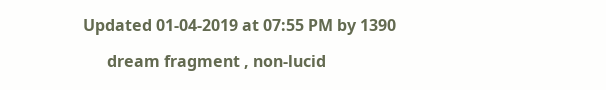Updated 01-04-2019 at 07:55 PM by 1390

      dream fragment , non-lucid